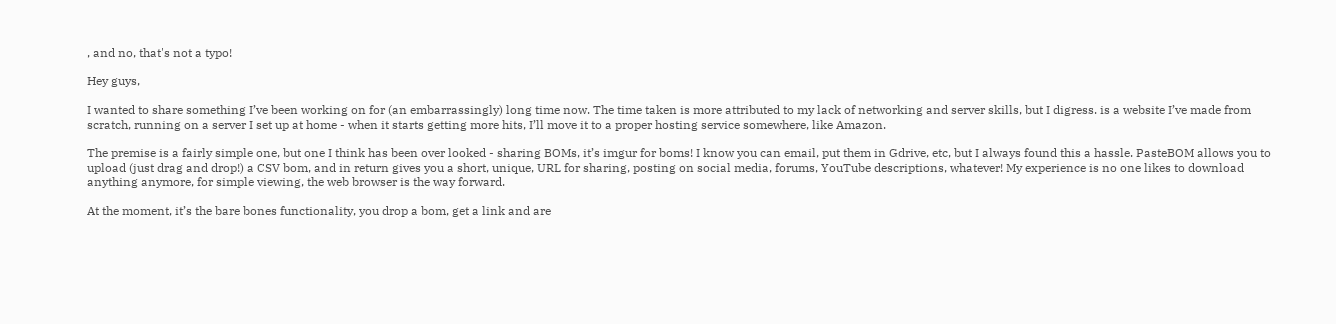, and no, that's not a typo!

Hey guys,

I wanted to share something I’ve been working on for (an embarrassingly) long time now. The time taken is more attributed to my lack of networking and server skills, but I digress. is a website I’ve made from scratch, running on a server I set up at home - when it starts getting more hits, I’ll move it to a proper hosting service somewhere, like Amazon.

The premise is a fairly simple one, but one I think has been over looked - sharing BOMs, it’s imgur for boms! I know you can email, put them in Gdrive, etc, but I always found this a hassle. PasteBOM allows you to upload (just drag and drop!) a CSV bom, and in return gives you a short, unique, URL for sharing, posting on social media, forums, YouTube descriptions, whatever! My experience is no one likes to download anything anymore, for simple viewing, the web browser is the way forward.

At the moment, it’s the bare bones functionality, you drop a bom, get a link and are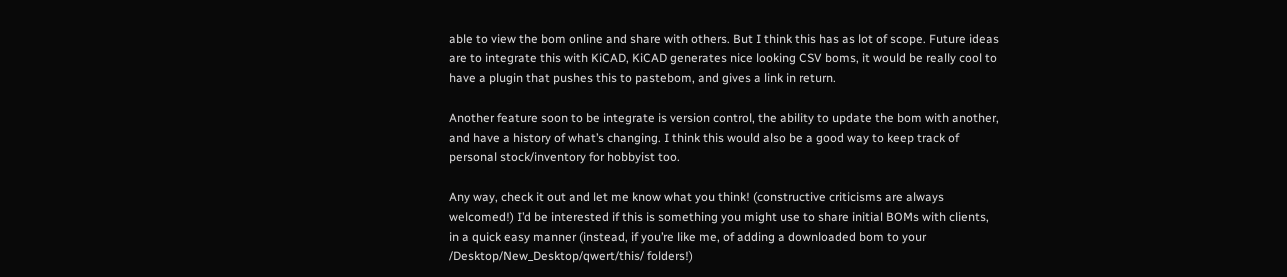able to view the bom online and share with others. But I think this has as lot of scope. Future ideas are to integrate this with KiCAD, KiCAD generates nice looking CSV boms, it would be really cool to have a plugin that pushes this to pastebom, and gives a link in return.

Another feature soon to be integrate is version control, the ability to update the bom with another, and have a history of what’s changing. I think this would also be a good way to keep track of personal stock/inventory for hobbyist too.

Any way, check it out and let me know what you think! (constructive criticisms are always welcomed!) I’d be interested if this is something you might use to share initial BOMs with clients, in a quick easy manner (instead, if you’re like me, of adding a downloaded bom to your /Desktop/New_Desktop/qwert/this/ folders!)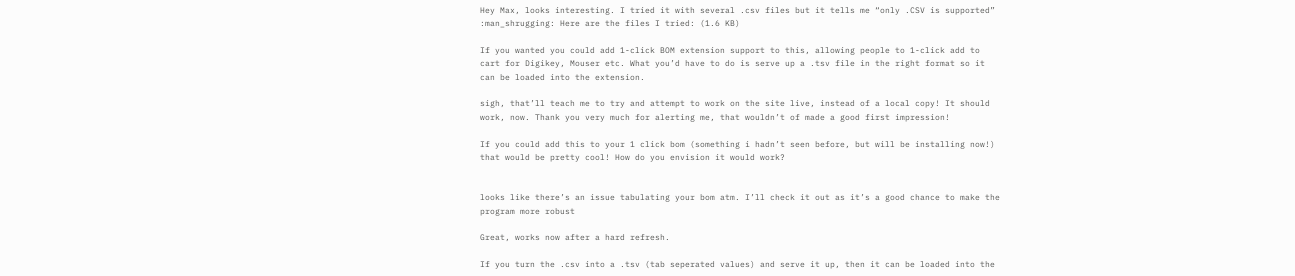Hey Max, looks interesting. I tried it with several .csv files but it tells me “only .CSV is supported” :man_shrugging: Here are the files I tried: (1.6 KB)

If you wanted you could add 1-click BOM extension support to this, allowing people to 1-click add to cart for Digikey, Mouser etc. What you’d have to do is serve up a .tsv file in the right format so it can be loaded into the extension.

sigh, that’ll teach me to try and attempt to work on the site live, instead of a local copy! It should work, now. Thank you very much for alerting me, that wouldn’t of made a good first impression!

If you could add this to your 1 click bom (something i hadn’t seen before, but will be installing now!) that would be pretty cool! How do you envision it would work?


looks like there’s an issue tabulating your bom atm. I’ll check it out as it’s a good chance to make the program more robust

Great, works now after a hard refresh.

If you turn the .csv into a .tsv (tab seperated values) and serve it up, then it can be loaded into the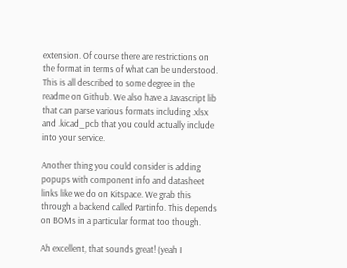extension. Of course there are restrictions on the format in terms of what can be understood. This is all described to some degree in the readme on Github. We also have a Javascript lib that can parse various formats including .xlsx and .kicad_pcb that you could actually include into your service.

Another thing you could consider is adding popups with component info and datasheet links like we do on Kitspace. We grab this through a backend called Partinfo. This depends on BOMs in a particular format too though.

Ah excellent, that sounds great! (yeah I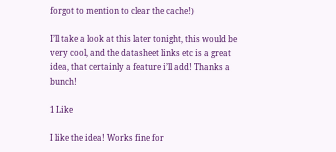forgot to mention to clear the cache!)

I’ll take a look at this later tonight, this would be very cool, and the datasheet links etc is a great idea, that certainly a feature i’ll add! Thanks a bunch!

1 Like

I like the idea! Works fine for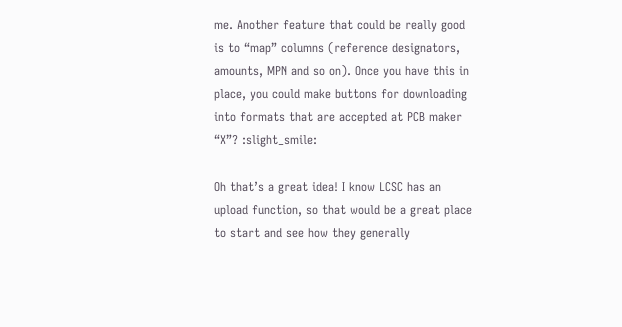me. Another feature that could be really good is to “map” columns (reference designators, amounts, MPN and so on). Once you have this in place, you could make buttons for downloading into formats that are accepted at PCB maker “X”? :slight_smile:

Oh that’s a great idea! I know LCSC has an upload function, so that would be a great place to start and see how they generally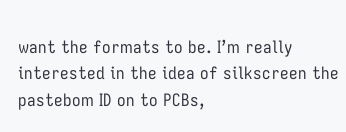want the formats to be. I’m really interested in the idea of silkscreen the pastebom ID on to PCBs,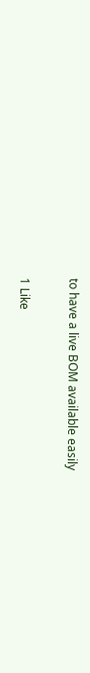to have a live BOM available easily

1 Like